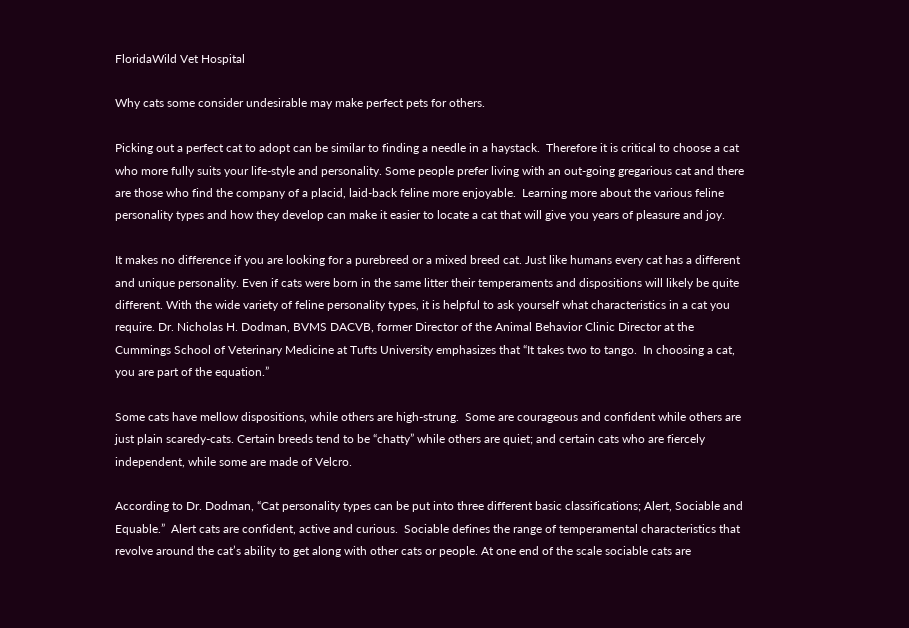FloridaWild Vet Hospital

Why cats some consider undesirable may make perfect pets for others.

Picking out a perfect cat to adopt can be similar to finding a needle in a haystack.  Therefore it is critical to choose a cat who more fully suits your life-style and personality. Some people prefer living with an out-going gregarious cat and there are those who find the company of a placid, laid-back feline more enjoyable.  Learning more about the various feline personality types and how they develop can make it easier to locate a cat that will give you years of pleasure and joy.

It makes no difference if you are looking for a purebreed or a mixed breed cat. Just like humans every cat has a different and unique personality. Even if cats were born in the same litter their temperaments and dispositions will likely be quite different. With the wide variety of feline personality types, it is helpful to ask yourself what characteristics in a cat you require. Dr. Nicholas H. Dodman, BVMS DACVB, former Director of the Animal Behavior Clinic Director at the Cummings School of Veterinary Medicine at Tufts University emphasizes that “It takes two to tango.  In choosing a cat, you are part of the equation.”

Some cats have mellow dispositions, while others are high-strung.  Some are courageous and confident while others are just plain scaredy-cats. Certain breeds tend to be “chatty” while others are quiet; and certain cats who are fiercely independent, while some are made of Velcro.

According to Dr. Dodman, “Cat personality types can be put into three different basic classifications; Alert, Sociable and Equable.”  Alert cats are confident, active and curious.  Sociable defines the range of temperamental characteristics that revolve around the cat’s ability to get along with other cats or people. At one end of the scale sociable cats are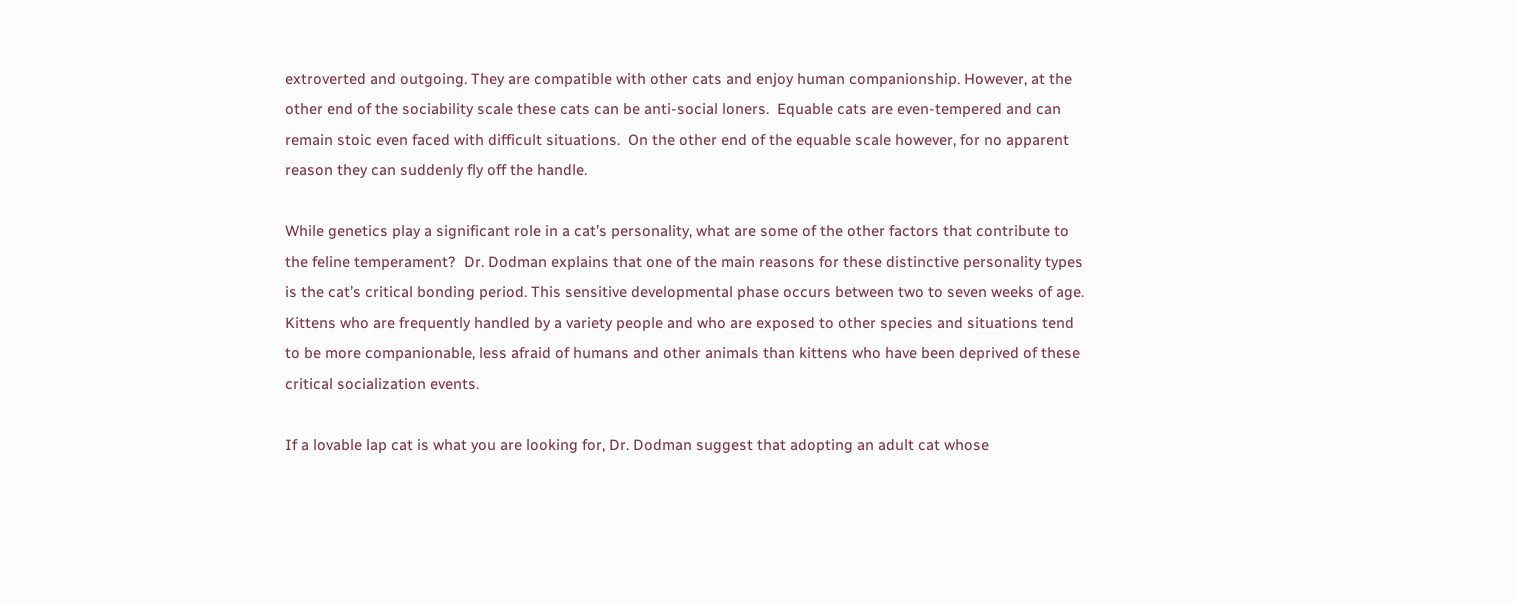extroverted and outgoing. They are compatible with other cats and enjoy human companionship. However, at the other end of the sociability scale these cats can be anti-social loners.  Equable cats are even-tempered and can remain stoic even faced with difficult situations.  On the other end of the equable scale however, for no apparent reason they can suddenly fly off the handle.

While genetics play a significant role in a cat’s personality, what are some of the other factors that contribute to the feline temperament?  Dr. Dodman explains that one of the main reasons for these distinctive personality types is the cat’s critical bonding period. This sensitive developmental phase occurs between two to seven weeks of age. Kittens who are frequently handled by a variety people and who are exposed to other species and situations tend to be more companionable, less afraid of humans and other animals than kittens who have been deprived of these critical socialization events.

If a lovable lap cat is what you are looking for, Dr. Dodman suggest that adopting an adult cat whose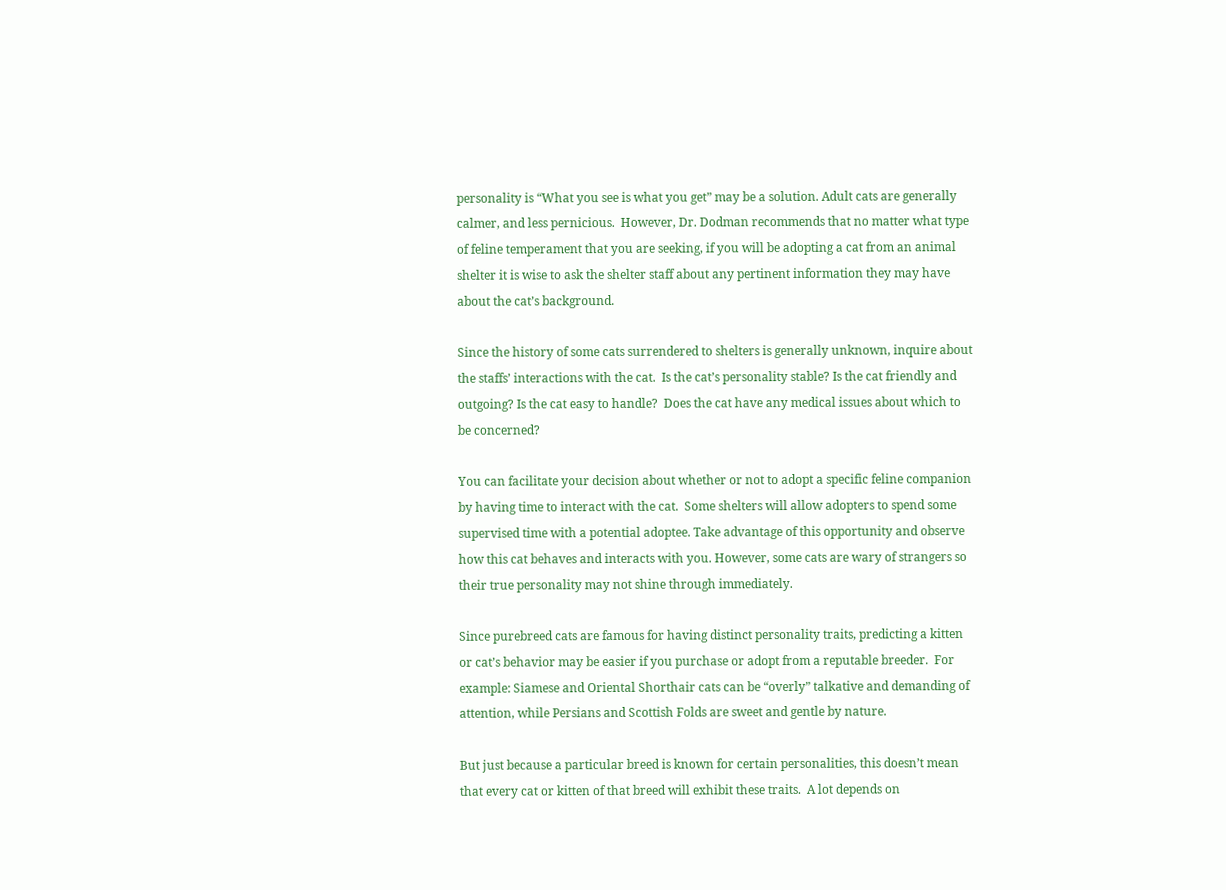personality is “What you see is what you get” may be a solution. Adult cats are generally calmer, and less pernicious.  However, Dr. Dodman recommends that no matter what type of feline temperament that you are seeking, if you will be adopting a cat from an animal shelter it is wise to ask the shelter staff about any pertinent information they may have about the cat’s background.

Since the history of some cats surrendered to shelters is generally unknown, inquire about the staffs’ interactions with the cat.  Is the cat’s personality stable? Is the cat friendly and outgoing? Is the cat easy to handle?  Does the cat have any medical issues about which to be concerned?

You can facilitate your decision about whether or not to adopt a specific feline companion by having time to interact with the cat.  Some shelters will allow adopters to spend some supervised time with a potential adoptee. Take advantage of this opportunity and observe how this cat behaves and interacts with you. However, some cats are wary of strangers so their true personality may not shine through immediately.

Since purebreed cats are famous for having distinct personality traits, predicting a kitten or cat’s behavior may be easier if you purchase or adopt from a reputable breeder.  For example: Siamese and Oriental Shorthair cats can be “overly” talkative and demanding of attention, while Persians and Scottish Folds are sweet and gentle by nature.

But just because a particular breed is known for certain personalities, this doesn’t mean that every cat or kitten of that breed will exhibit these traits.  A lot depends on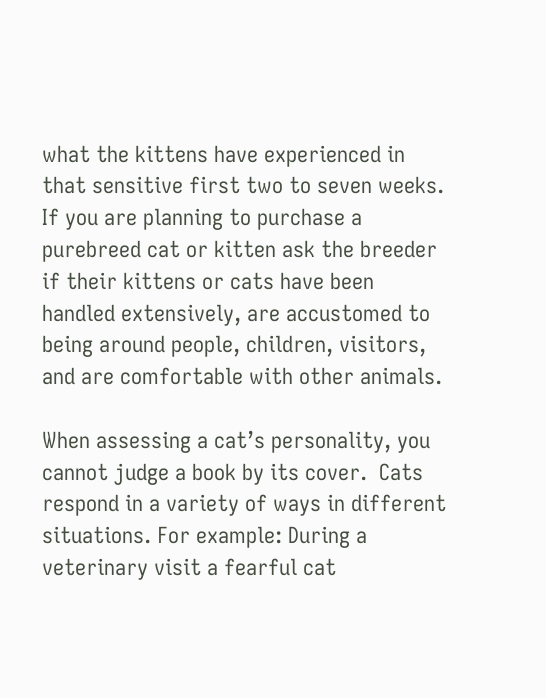what the kittens have experienced in that sensitive first two to seven weeks. If you are planning to purchase a purebreed cat or kitten ask the breeder if their kittens or cats have been handled extensively, are accustomed to being around people, children, visitors, and are comfortable with other animals.

When assessing a cat’s personality, you cannot judge a book by its cover.  Cats respond in a variety of ways in different situations. For example: During a veterinary visit a fearful cat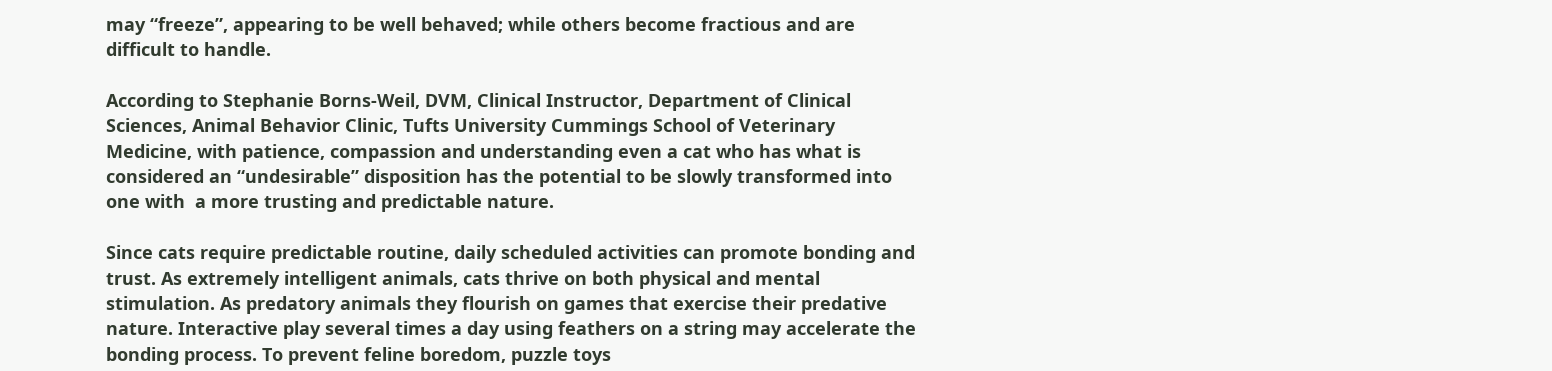may “freeze”, appearing to be well behaved; while others become fractious and are difficult to handle.

According to Stephanie Borns-Weil, DVM, Clinical Instructor, Department of Clinical Sciences, Animal Behavior Clinic, Tufts University Cummings School of Veterinary Medicine, with patience, compassion and understanding even a cat who has what is considered an “undesirable” disposition has the potential to be slowly transformed into one with  a more trusting and predictable nature.

Since cats require predictable routine, daily scheduled activities can promote bonding and trust. As extremely intelligent animals, cats thrive on both physical and mental stimulation. As predatory animals they flourish on games that exercise their predative nature. Interactive play several times a day using feathers on a string may accelerate the bonding process. To prevent feline boredom, puzzle toys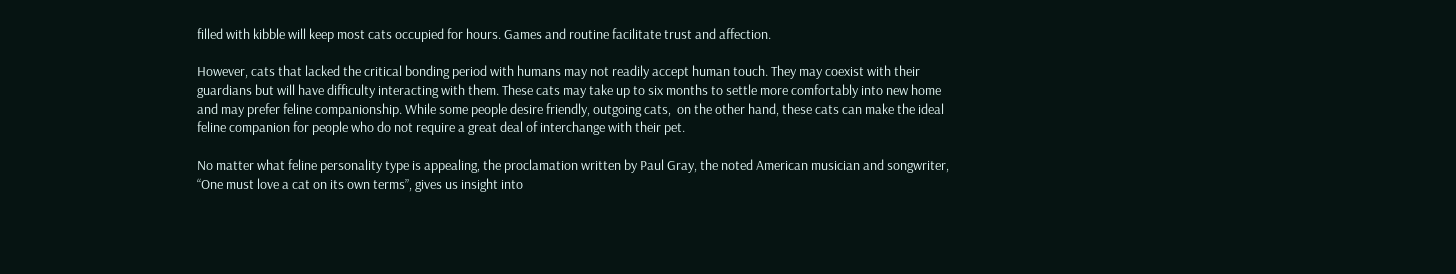filled with kibble will keep most cats occupied for hours. Games and routine facilitate trust and affection.

However, cats that lacked the critical bonding period with humans may not readily accept human touch. They may coexist with their guardians but will have difficulty interacting with them. These cats may take up to six months to settle more comfortably into new home and may prefer feline companionship. While some people desire friendly, outgoing cats,  on the other hand, these cats can make the ideal feline companion for people who do not require a great deal of interchange with their pet.

No matter what feline personality type is appealing, the proclamation written by Paul Gray, the noted American musician and songwriter, “One must love a cat on its own terms”, gives us insight into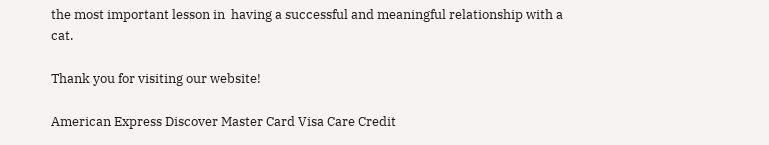the most important lesson in  having a successful and meaningful relationship with a cat.

Thank you for visiting our website!

American Express Discover Master Card Visa Care Credit